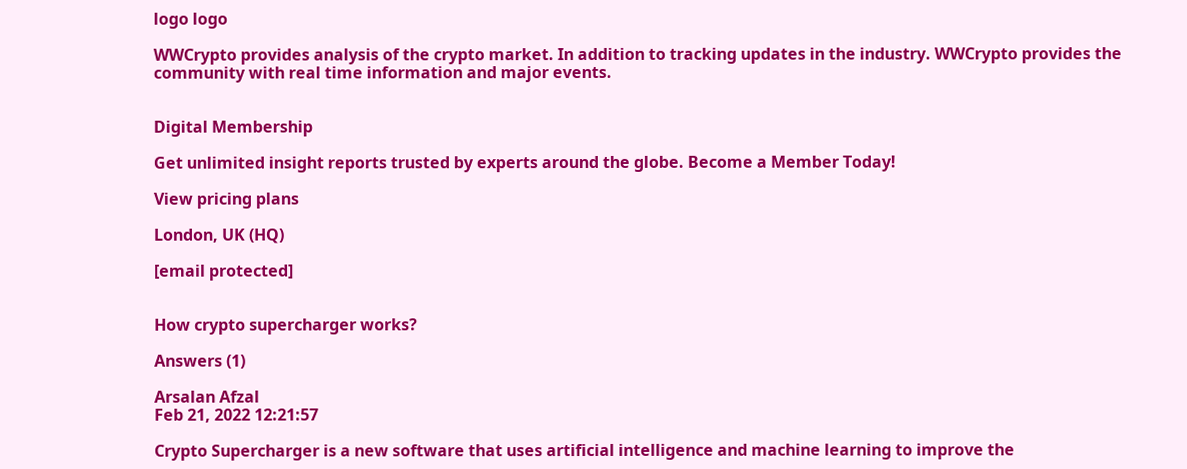logo logo

WWCrypto provides analysis of the crypto market. In addition to tracking updates in the industry. WWCrypto provides the community with real time information and major events.


Digital Membership

Get unlimited insight reports trusted by experts around the globe. Become a Member Today!

View pricing plans

London, UK (HQ)

[email protected]


How crypto supercharger works?

Answers (1)

Arsalan Afzal
Feb 21, 2022 12:21:57

Crypto Supercharger is a new software that uses artificial intelligence and machine learning to improve the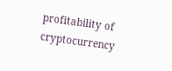profitability of cryptocurrency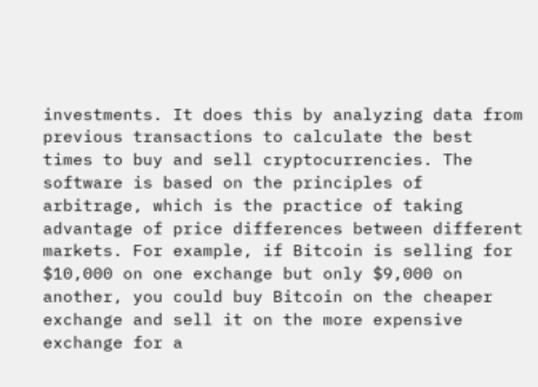investments. It does this by analyzing data from previous transactions to calculate the best times to buy and sell cryptocurrencies. The software is based on the principles of arbitrage, which is the practice of taking advantage of price differences between different markets. For example, if Bitcoin is selling for $10,000 on one exchange but only $9,000 on another, you could buy Bitcoin on the cheaper exchange and sell it on the more expensive exchange for a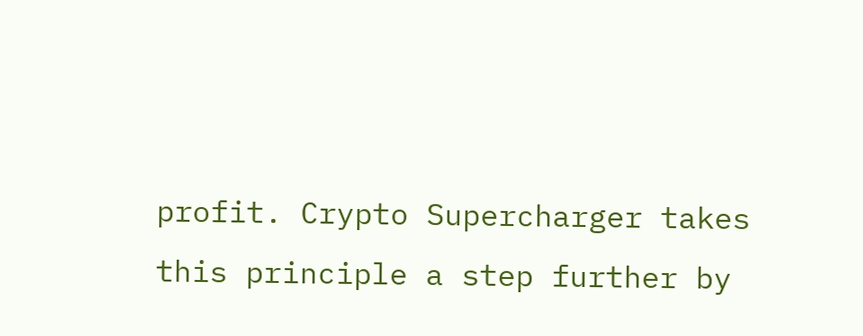profit. Crypto Supercharger takes this principle a step further by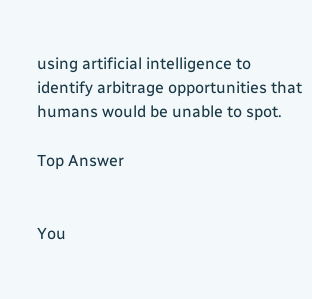using artificial intelligence to identify arbitrage opportunities that humans would be unable to spot.

Top Answer


You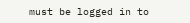must be logged in to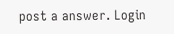post a answer. Login